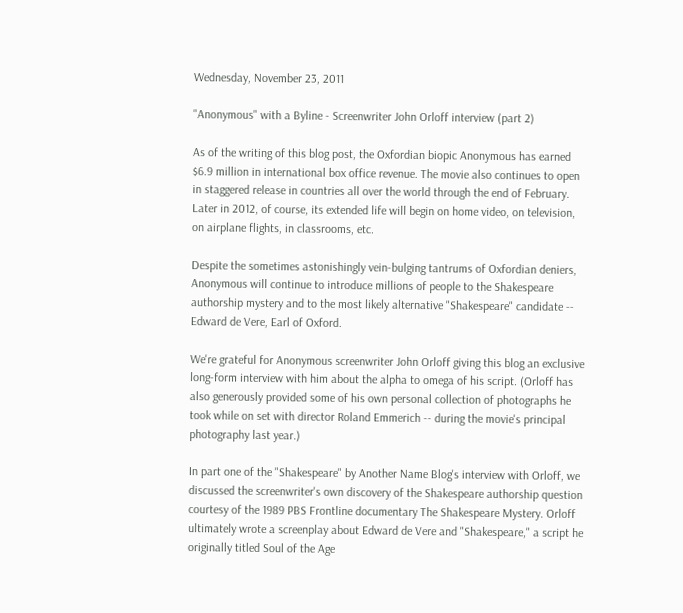Wednesday, November 23, 2011

"Anonymous" with a Byline - Screenwriter John Orloff interview (part 2)

As of the writing of this blog post, the Oxfordian biopic Anonymous has earned $6.9 million in international box office revenue. The movie also continues to open in staggered release in countries all over the world through the end of February. Later in 2012, of course, its extended life will begin on home video, on television, on airplane flights, in classrooms, etc.

Despite the sometimes astonishingly vein-bulging tantrums of Oxfordian deniers, Anonymous will continue to introduce millions of people to the Shakespeare authorship mystery and to the most likely alternative "Shakespeare" candidate -- Edward de Vere, Earl of Oxford.

We're grateful for Anonymous screenwriter John Orloff giving this blog an exclusive long-form interview with him about the alpha to omega of his script. (Orloff has also generously provided some of his own personal collection of photographs he took while on set with director Roland Emmerich -- during the movie's principal photography last year.)

In part one of the "Shakespeare" by Another Name Blog's interview with Orloff, we discussed the screenwriter's own discovery of the Shakespeare authorship question courtesy of the 1989 PBS Frontline documentary The Shakespeare Mystery. Orloff ultimately wrote a screenplay about Edward de Vere and "Shakespeare," a script he originally titled Soul of the Age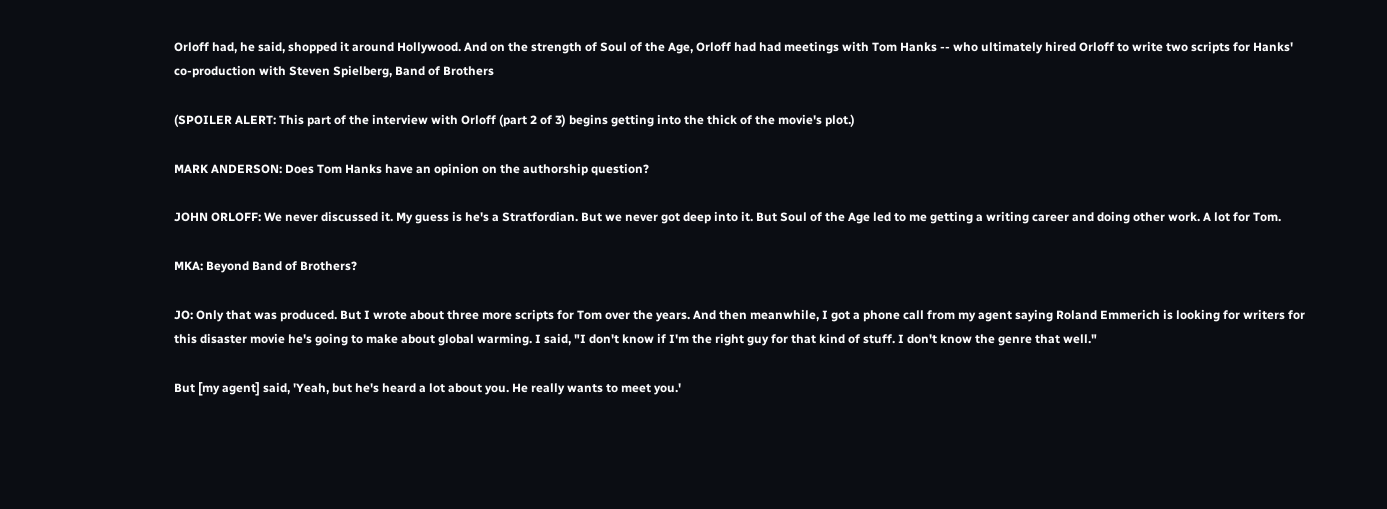Orloff had, he said, shopped it around Hollywood. And on the strength of Soul of the Age, Orloff had had meetings with Tom Hanks -- who ultimately hired Orloff to write two scripts for Hanks' co-production with Steven Spielberg, Band of Brothers

(SPOILER ALERT: This part of the interview with Orloff (part 2 of 3) begins getting into the thick of the movie's plot.)

MARK ANDERSON: Does Tom Hanks have an opinion on the authorship question?

JOHN ORLOFF: We never discussed it. My guess is he's a Stratfordian. But we never got deep into it. But Soul of the Age led to me getting a writing career and doing other work. A lot for Tom.

MKA: Beyond Band of Brothers?

JO: Only that was produced. But I wrote about three more scripts for Tom over the years. And then meanwhile, I got a phone call from my agent saying Roland Emmerich is looking for writers for this disaster movie he's going to make about global warming. I said, "I don't know if I'm the right guy for that kind of stuff. I don't know the genre that well."

But [my agent] said, 'Yeah, but he's heard a lot about you. He really wants to meet you.'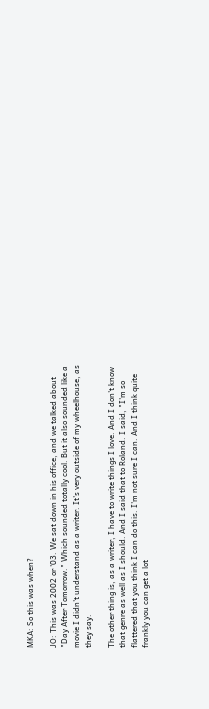MKA: So this was when?

JO: This was 2002 or '03. We sat down in his office, and we talked about "Day After Tomorrow." Which sounded totally cool. But it also sounded like a movie I didn't understand as a writer. It's very outside of my wheelhouse, as they say.

The other thing is, as a writer, I have to write things I love. And I don't know that genre as well as I should. And I said that to Roland. I said, "I'm so flattered that you think I can do this. I'm not sure I can. And I think quite frankly you can get a lot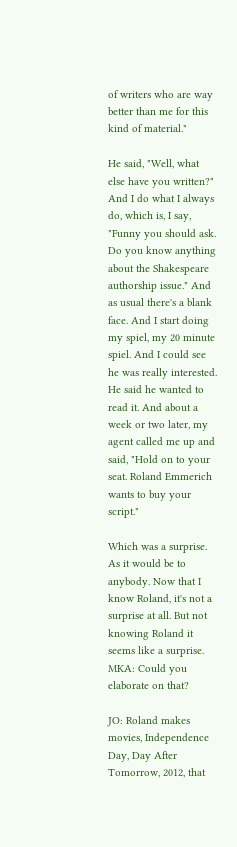of writers who are way better than me for this kind of material."

He said, "Well, what else have you written?" And I do what I always do, which is, I say, "Funny you should ask. Do you know anything about the Shakespeare authorship issue." And as usual there's a blank face. And I start doing my spiel, my 20 minute spiel. And I could see he was really interested. He said he wanted to read it. And about a week or two later, my agent called me up and said, "Hold on to your seat. Roland Emmerich wants to buy your script."

Which was a surprise. As it would be to anybody. Now that I know Roland, it's not a surprise at all. But not knowing Roland it seems like a surprise.
MKA: Could you elaborate on that?

JO: Roland makes movies, Independence Day, Day After Tomorrow, 2012, that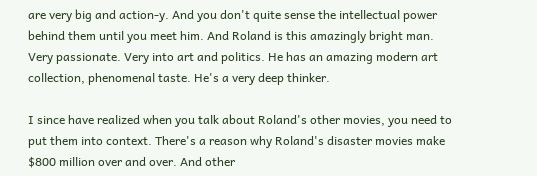are very big and action-y. And you don't quite sense the intellectual power behind them until you meet him. And Roland is this amazingly bright man. Very passionate. Very into art and politics. He has an amazing modern art collection, phenomenal taste. He's a very deep thinker.

I since have realized when you talk about Roland's other movies, you need to put them into context. There's a reason why Roland's disaster movies make $800 million over and over. And other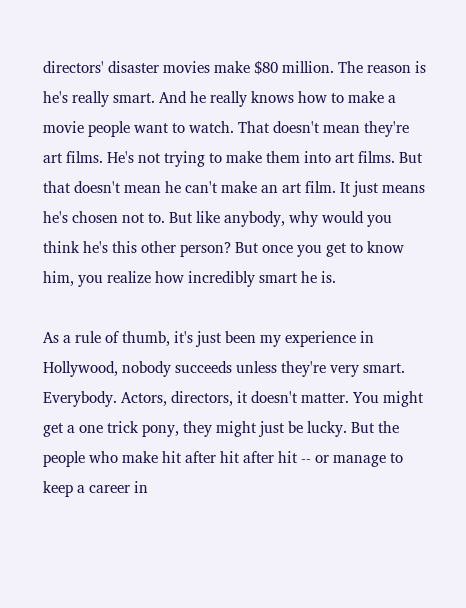directors' disaster movies make $80 million. The reason is he's really smart. And he really knows how to make a movie people want to watch. That doesn't mean they're art films. He's not trying to make them into art films. But that doesn't mean he can't make an art film. It just means he's chosen not to. But like anybody, why would you think he's this other person? But once you get to know him, you realize how incredibly smart he is.

As a rule of thumb, it's just been my experience in Hollywood, nobody succeeds unless they're very smart. Everybody. Actors, directors, it doesn't matter. You might get a one trick pony, they might just be lucky. But the people who make hit after hit after hit -- or manage to keep a career in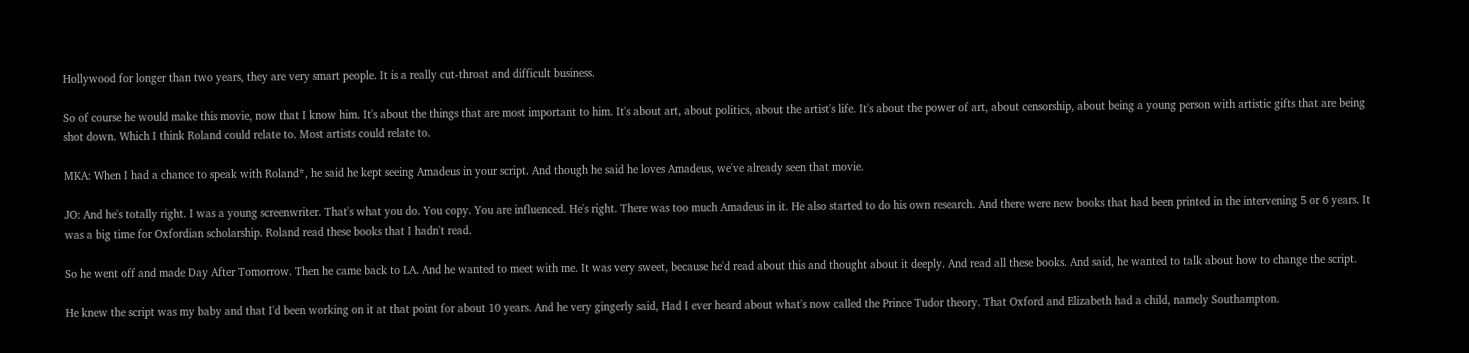Hollywood for longer than two years, they are very smart people. It is a really cut-throat and difficult business.

So of course he would make this movie, now that I know him. It's about the things that are most important to him. It's about art, about politics, about the artist's life. It's about the power of art, about censorship, about being a young person with artistic gifts that are being shot down. Which I think Roland could relate to. Most artists could relate to.

MKA: When I had a chance to speak with Roland*, he said he kept seeing Amadeus in your script. And though he said he loves Amadeus, we've already seen that movie.

JO: And he's totally right. I was a young screenwriter. That's what you do. You copy. You are influenced. He's right. There was too much Amadeus in it. He also started to do his own research. And there were new books that had been printed in the intervening 5 or 6 years. It was a big time for Oxfordian scholarship. Roland read these books that I hadn't read.

So he went off and made Day After Tomorrow. Then he came back to LA. And he wanted to meet with me. It was very sweet, because he'd read about this and thought about it deeply. And read all these books. And said, he wanted to talk about how to change the script.

He knew the script was my baby and that I'd been working on it at that point for about 10 years. And he very gingerly said, Had I ever heard about what's now called the Prince Tudor theory. That Oxford and Elizabeth had a child, namely Southampton.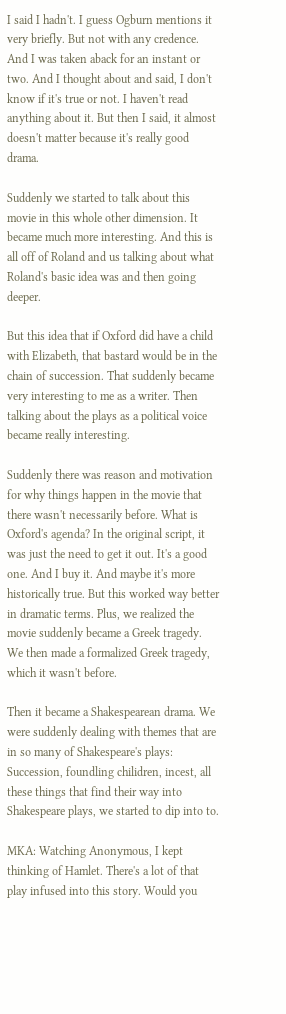I said I hadn't. I guess Ogburn mentions it very briefly. But not with any credence. And I was taken aback for an instant or two. And I thought about and said, I don't know if it's true or not. I haven't read anything about it. But then I said, it almost doesn't matter because it's really good drama.

Suddenly we started to talk about this movie in this whole other dimension. It became much more interesting. And this is all off of Roland and us talking about what Roland's basic idea was and then going deeper.

But this idea that if Oxford did have a child with Elizabeth, that bastard would be in the chain of succession. That suddenly became very interesting to me as a writer. Then talking about the plays as a political voice became really interesting.

Suddenly there was reason and motivation for why things happen in the movie that there wasn't necessarily before. What is Oxford's agenda? In the original script, it was just the need to get it out. It's a good one. And I buy it. And maybe it's more historically true. But this worked way better in dramatic terms. Plus, we realized the movie suddenly became a Greek tragedy. We then made a formalized Greek tragedy, which it wasn't before.

Then it became a Shakespearean drama. We were suddenly dealing with themes that are in so many of Shakespeare's plays: Succession, foundling chilidren, incest, all these things that find their way into Shakespeare plays, we started to dip into to.

MKA: Watching Anonymous, I kept thinking of Hamlet. There's a lot of that play infused into this story. Would you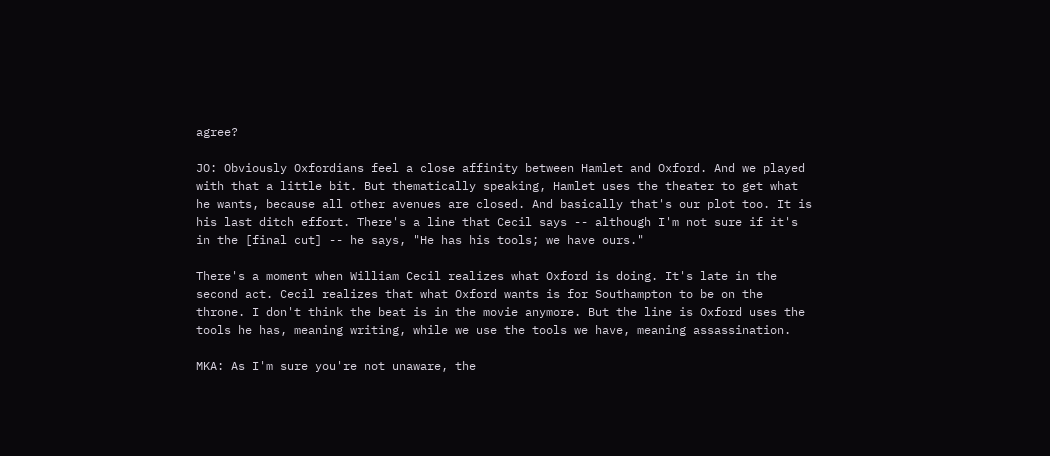agree?

JO: Obviously Oxfordians feel a close affinity between Hamlet and Oxford. And we played with that a little bit. But thematically speaking, Hamlet uses the theater to get what he wants, because all other avenues are closed. And basically that's our plot too. It is his last ditch effort. There's a line that Cecil says -- although I'm not sure if it's in the [final cut] -- he says, "He has his tools; we have ours."

There's a moment when William Cecil realizes what Oxford is doing. It's late in the second act. Cecil realizes that what Oxford wants is for Southampton to be on the throne. I don't think the beat is in the movie anymore. But the line is Oxford uses the tools he has, meaning writing, while we use the tools we have, meaning assassination.

MKA: As I'm sure you're not unaware, the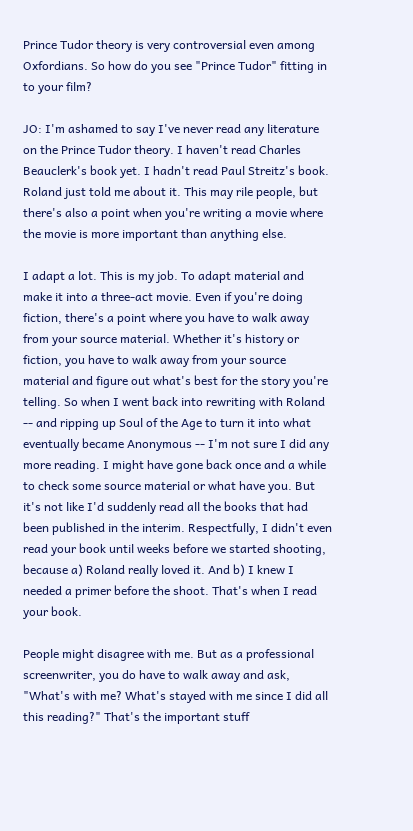Prince Tudor theory is very controversial even among Oxfordians. So how do you see "Prince Tudor" fitting in to your film?

JO: I'm ashamed to say I've never read any literature on the Prince Tudor theory. I haven't read Charles Beauclerk's book yet. I hadn't read Paul Streitz's book. Roland just told me about it. This may rile people, but there's also a point when you're writing a movie where the movie is more important than anything else.

I adapt a lot. This is my job. To adapt material and make it into a three-act movie. Even if you're doing fiction, there's a point where you have to walk away from your source material. Whether it's history or fiction, you have to walk away from your source material and figure out what's best for the story you're telling. So when I went back into rewriting with Roland -- and ripping up Soul of the Age to turn it into what eventually became Anonymous -- I'm not sure I did any more reading. I might have gone back once and a while to check some source material or what have you. But it's not like I'd suddenly read all the books that had been published in the interim. Respectfully, I didn't even read your book until weeks before we started shooting, because a) Roland really loved it. And b) I knew I needed a primer before the shoot. That's when I read your book.

People might disagree with me. But as a professional screenwriter, you do have to walk away and ask, "What's with me? What's stayed with me since I did all this reading?" That's the important stuff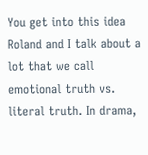You get into this idea Roland and I talk about a lot that we call emotional truth vs. literal truth. In drama,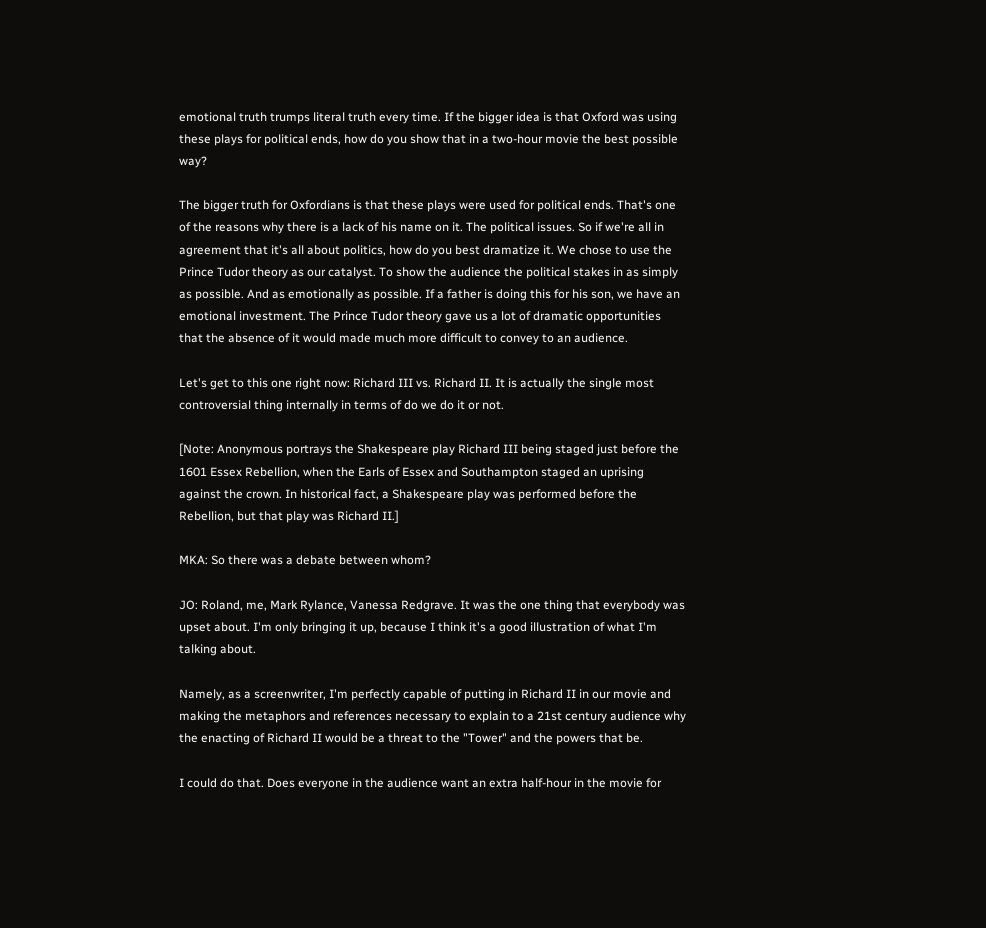emotional truth trumps literal truth every time. If the bigger idea is that Oxford was using these plays for political ends, how do you show that in a two-hour movie the best possible way?

The bigger truth for Oxfordians is that these plays were used for political ends. That's one of the reasons why there is a lack of his name on it. The political issues. So if we're all in agreement that it's all about politics, how do you best dramatize it. We chose to use the Prince Tudor theory as our catalyst. To show the audience the political stakes in as simply as possible. And as emotionally as possible. If a father is doing this for his son, we have an emotional investment. The Prince Tudor theory gave us a lot of dramatic opportunities that the absence of it would made much more difficult to convey to an audience.

Let's get to this one right now: Richard III vs. Richard II. It is actually the single most controversial thing internally in terms of do we do it or not.

[Note: Anonymous portrays the Shakespeare play Richard III being staged just before the 1601 Essex Rebellion, when the Earls of Essex and Southampton staged an uprising against the crown. In historical fact, a Shakespeare play was performed before the Rebellion, but that play was Richard II.]

MKA: So there was a debate between whom?

JO: Roland, me, Mark Rylance, Vanessa Redgrave. It was the one thing that everybody was upset about. I'm only bringing it up, because I think it's a good illustration of what I'm talking about.

Namely, as a screenwriter, I'm perfectly capable of putting in Richard II in our movie and making the metaphors and references necessary to explain to a 21st century audience why the enacting of Richard II would be a threat to the "Tower" and the powers that be.

I could do that. Does everyone in the audience want an extra half-hour in the movie for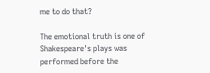me to do that?

The emotional truth is one of Shakespeare's plays was performed before the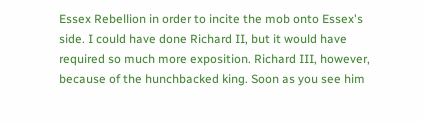Essex Rebellion in order to incite the mob onto Essex's side. I could have done Richard II, but it would have required so much more exposition. Richard III, however, because of the hunchbacked king. Soon as you see him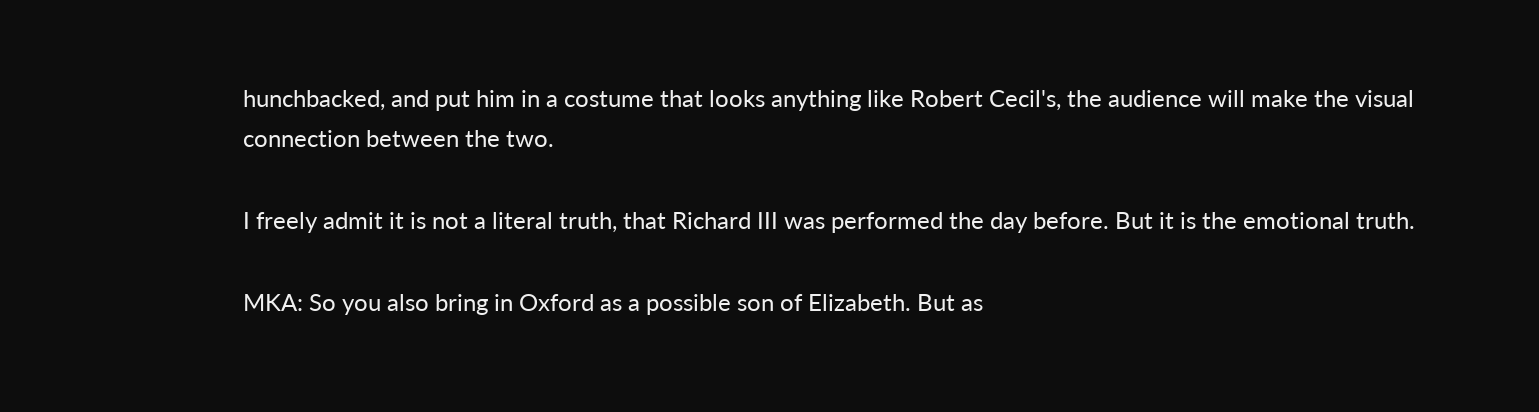hunchbacked, and put him in a costume that looks anything like Robert Cecil's, the audience will make the visual connection between the two.

I freely admit it is not a literal truth, that Richard III was performed the day before. But it is the emotional truth.

MKA: So you also bring in Oxford as a possible son of Elizabeth. But as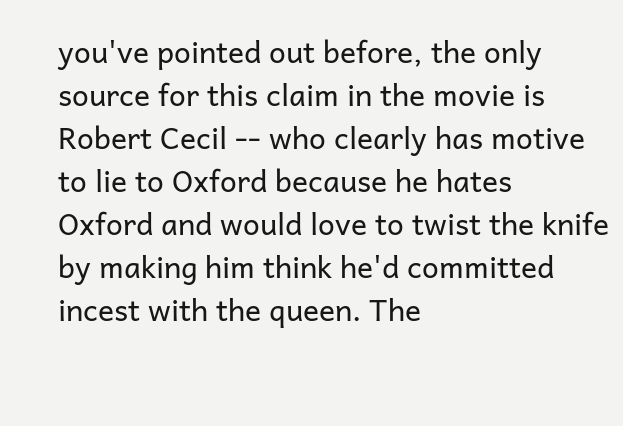you've pointed out before, the only source for this claim in the movie is Robert Cecil -- who clearly has motive to lie to Oxford because he hates Oxford and would love to twist the knife by making him think he'd committed incest with the queen. The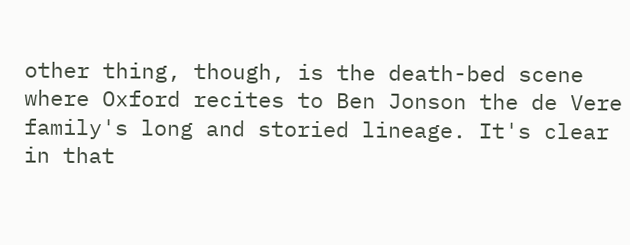other thing, though, is the death-bed scene where Oxford recites to Ben Jonson the de Vere family's long and storied lineage. It's clear in that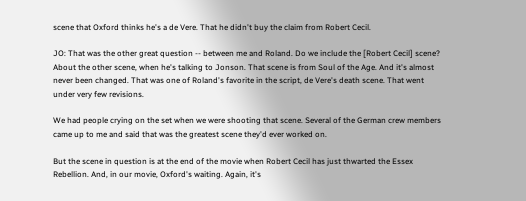scene that Oxford thinks he's a de Vere. That he didn't buy the claim from Robert Cecil.

JO: That was the other great question -- between me and Roland. Do we include the [Robert Cecil] scene? About the other scene, when he's talking to Jonson. That scene is from Soul of the Age. And it's almost never been changed. That was one of Roland's favorite in the script, de Vere's death scene. That went under very few revisions.

We had people crying on the set when we were shooting that scene. Several of the German crew members came up to me and said that was the greatest scene they'd ever worked on.

But the scene in question is at the end of the movie when Robert Cecil has just thwarted the Essex Rebellion. And, in our movie, Oxford's waiting. Again, it's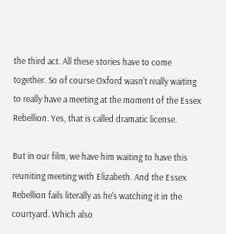the third act. All these stories have to come together. So of course Oxford wasn't really waiting to really have a meeting at the moment of the Essex Rebellion. Yes, that is called dramatic license.

But in our film, we have him waiting to have this reuniting meeting with Elizabeth. And the Essex Rebellion fails literally as he's watching it in the courtyard. Which also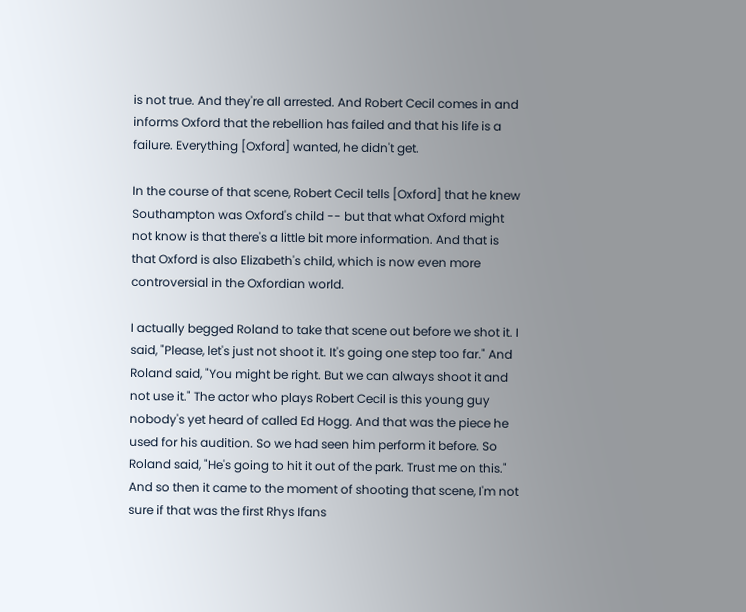is not true. And they're all arrested. And Robert Cecil comes in and informs Oxford that the rebellion has failed and that his life is a failure. Everything [Oxford] wanted, he didn't get.

In the course of that scene, Robert Cecil tells [Oxford] that he knew Southampton was Oxford's child -- but that what Oxford might not know is that there's a little bit more information. And that is that Oxford is also Elizabeth's child, which is now even more controversial in the Oxfordian world.

I actually begged Roland to take that scene out before we shot it. I said, "Please, let's just not shoot it. It's going one step too far." And Roland said, "You might be right. But we can always shoot it and not use it." The actor who plays Robert Cecil is this young guy nobody's yet heard of called Ed Hogg. And that was the piece he used for his audition. So we had seen him perform it before. So Roland said, "He's going to hit it out of the park. Trust me on this." And so then it came to the moment of shooting that scene, I'm not sure if that was the first Rhys Ifans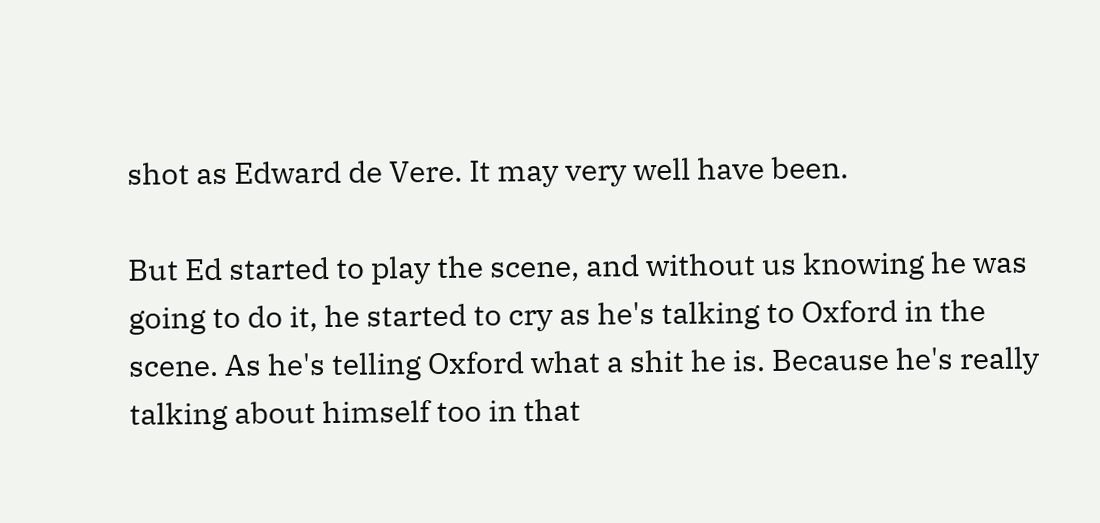shot as Edward de Vere. It may very well have been.

But Ed started to play the scene, and without us knowing he was going to do it, he started to cry as he's talking to Oxford in the scene. As he's telling Oxford what a shit he is. Because he's really talking about himself too in that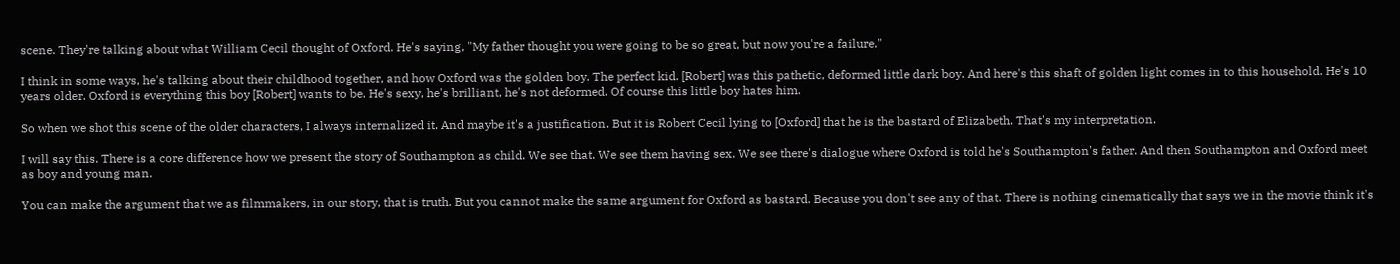scene. They're talking about what William Cecil thought of Oxford. He's saying, "My father thought you were going to be so great, but now you're a failure."

I think in some ways, he's talking about their childhood together, and how Oxford was the golden boy. The perfect kid. [Robert] was this pathetic, deformed little dark boy. And here's this shaft of golden light comes in to this household. He's 10 years older. Oxford is everything this boy [Robert] wants to be. He's sexy, he's brilliant, he's not deformed. Of course this little boy hates him.

So when we shot this scene of the older characters, I always internalized it. And maybe it's a justification. But it is Robert Cecil lying to [Oxford] that he is the bastard of Elizabeth. That's my interpretation.

I will say this. There is a core difference how we present the story of Southampton as child. We see that. We see them having sex. We see there's dialogue where Oxford is told he's Southampton's father. And then Southampton and Oxford meet as boy and young man.

You can make the argument that we as filmmakers, in our story, that is truth. But you cannot make the same argument for Oxford as bastard. Because you don't see any of that. There is nothing cinematically that says we in the movie think it's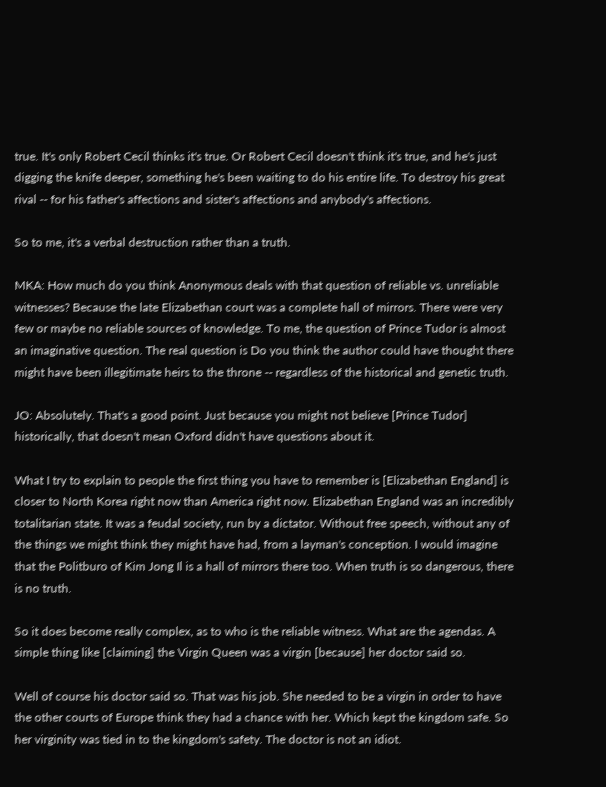true. It's only Robert Cecil thinks it's true. Or Robert Cecil doesn't think it's true, and he's just digging the knife deeper, something he's been waiting to do his entire life. To destroy his great rival -- for his father's affections and sister's affections and anybody's affections.

So to me, it's a verbal destruction rather than a truth.

MKA: How much do you think Anonymous deals with that question of reliable vs. unreliable witnesses? Because the late Elizabethan court was a complete hall of mirrors. There were very few or maybe no reliable sources of knowledge. To me, the question of Prince Tudor is almost an imaginative question. The real question is Do you think the author could have thought there might have been illegitimate heirs to the throne -- regardless of the historical and genetic truth.

JO: Absolutely. That's a good point. Just because you might not believe [Prince Tudor] historically, that doesn't mean Oxford didn't have questions about it.

What I try to explain to people the first thing you have to remember is [Elizabethan England] is closer to North Korea right now than America right now. Elizabethan England was an incredibly totalitarian state. It was a feudal society, run by a dictator. Without free speech, without any of the things we might think they might have had, from a layman's conception. I would imagine that the Politburo of Kim Jong Il is a hall of mirrors there too. When truth is so dangerous, there is no truth.

So it does become really complex, as to who is the reliable witness. What are the agendas. A simple thing like [claiming] the Virgin Queen was a virgin [because] her doctor said so.

Well of course his doctor said so. That was his job. She needed to be a virgin in order to have the other courts of Europe think they had a chance with her. Which kept the kingdom safe. So her virginity was tied in to the kingdom's safety. The doctor is not an idiot.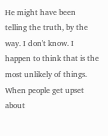He might have been telling the truth, by the way. I don't know. I happen to think that is the most unlikely of things. When people get upset about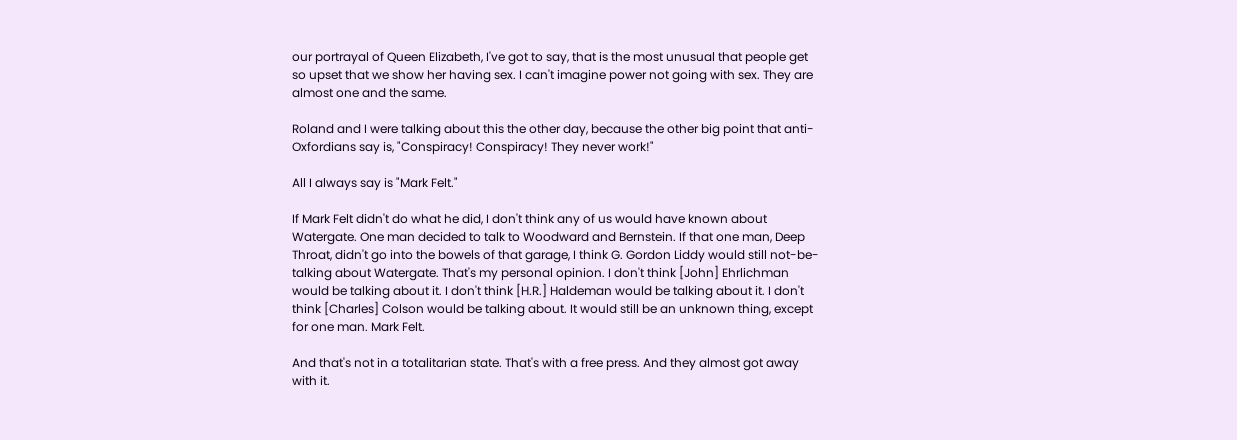our portrayal of Queen Elizabeth, I've got to say, that is the most unusual that people get so upset that we show her having sex. I can't imagine power not going with sex. They are almost one and the same.

Roland and I were talking about this the other day, because the other big point that anti-Oxfordians say is, "Conspiracy! Conspiracy! They never work!"

All I always say is "Mark Felt."

If Mark Felt didn't do what he did, I don't think any of us would have known about Watergate. One man decided to talk to Woodward and Bernstein. If that one man, Deep Throat, didn't go into the bowels of that garage, I think G. Gordon Liddy would still not-be-talking about Watergate. That's my personal opinion. I don't think [John] Ehrlichman would be talking about it. I don't think [H.R.] Haldeman would be talking about it. I don't think [Charles] Colson would be talking about. It would still be an unknown thing, except for one man. Mark Felt.

And that's not in a totalitarian state. That's with a free press. And they almost got away with it.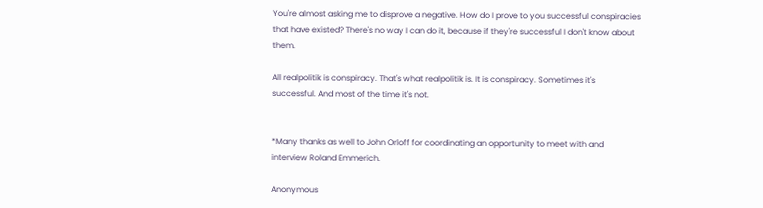You're almost asking me to disprove a negative. How do I prove to you successful conspiracies that have existed? There's no way I can do it, because if they're successful I don't know about them.

All realpolitik is conspiracy. That's what realpolitik is. It is conspiracy. Sometimes it's successful. And most of the time it's not.


*Many thanks as well to John Orloff for coordinating an opportunity to meet with and interview Roland Emmerich.

Anonymous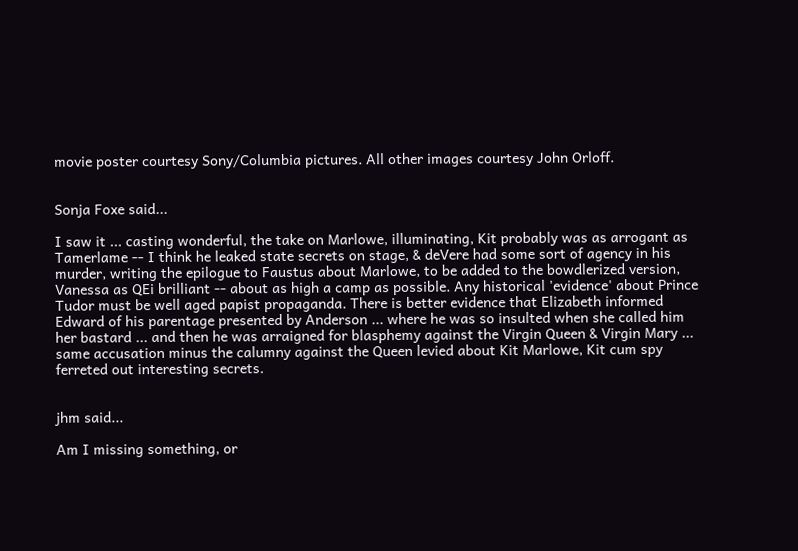movie poster courtesy Sony/Columbia pictures. All other images courtesy John Orloff.


Sonja Foxe said...

I saw it ... casting wonderful, the take on Marlowe, illuminating, Kit probably was as arrogant as Tamerlame -- I think he leaked state secrets on stage, & deVere had some sort of agency in his murder, writing the epilogue to Faustus about Marlowe, to be added to the bowdlerized version, Vanessa as QEi brilliant -- about as high a camp as possible. Any historical 'evidence' about Prince Tudor must be well aged papist propaganda. There is better evidence that Elizabeth informed Edward of his parentage presented by Anderson ... where he was so insulted when she called him her bastard ... and then he was arraigned for blasphemy against the Virgin Queen & Virgin Mary ... same accusation minus the calumny against the Queen levied about Kit Marlowe, Kit cum spy ferreted out interesting secrets.


jhm said...

Am I missing something, or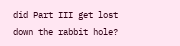did Part III get lost down the rabbit hole?